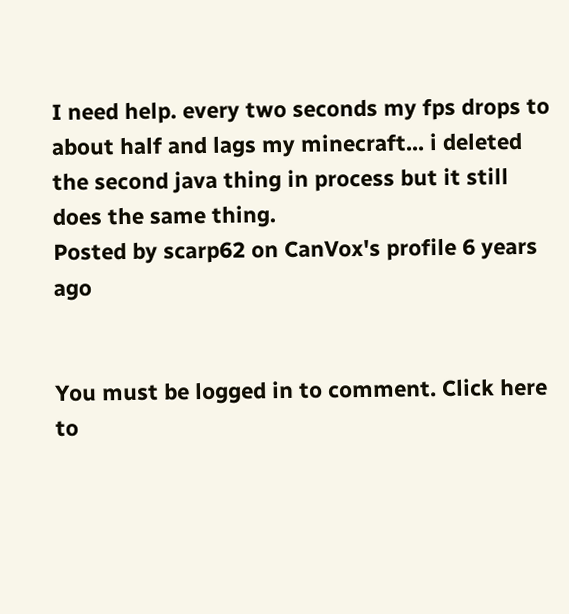I need help. every two seconds my fps drops to about half and lags my minecraft... i deleted the second java thing in process but it still does the same thing.
Posted by scarp62 on CanVox's profile 6 years ago


You must be logged in to comment. Click here to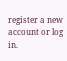register a new account or log in.